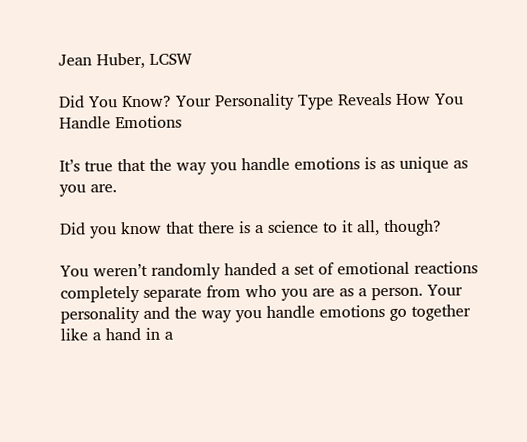Jean Huber, LCSW

Did You Know? Your Personality Type Reveals How You Handle Emotions

It’s true that the way you handle emotions is as unique as you are.

Did you know that there is a science to it all, though?

You weren’t randomly handed a set of emotional reactions completely separate from who you are as a person. Your personality and the way you handle emotions go together like a hand in a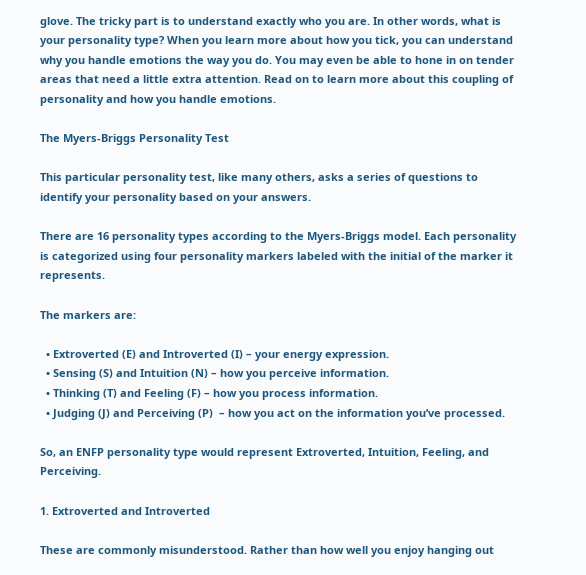glove. The tricky part is to understand exactly who you are. In other words, what is your personality type? When you learn more about how you tick, you can understand why you handle emotions the way you do. You may even be able to hone in on tender areas that need a little extra attention. Read on to learn more about this coupling of personality and how you handle emotions.

The Myers-Briggs Personality Test

This particular personality test, like many others, asks a series of questions to identify your personality based on your answers.

There are 16 personality types according to the Myers-Briggs model. Each personality is categorized using four personality markers labeled with the initial of the marker it represents.

The markers are:

  • Extroverted (E) and Introverted (I) – your energy expression.
  • Sensing (S) and Intuition (N) – how you perceive information.
  • Thinking (T) and Feeling (F) – how you process information.
  • Judging (J) and Perceiving (P)  – how you act on the information you’ve processed.

So, an ENFP personality type would represent Extroverted, Intuition, Feeling, and Perceiving.

1. Extroverted and Introverted

These are commonly misunderstood. Rather than how well you enjoy hanging out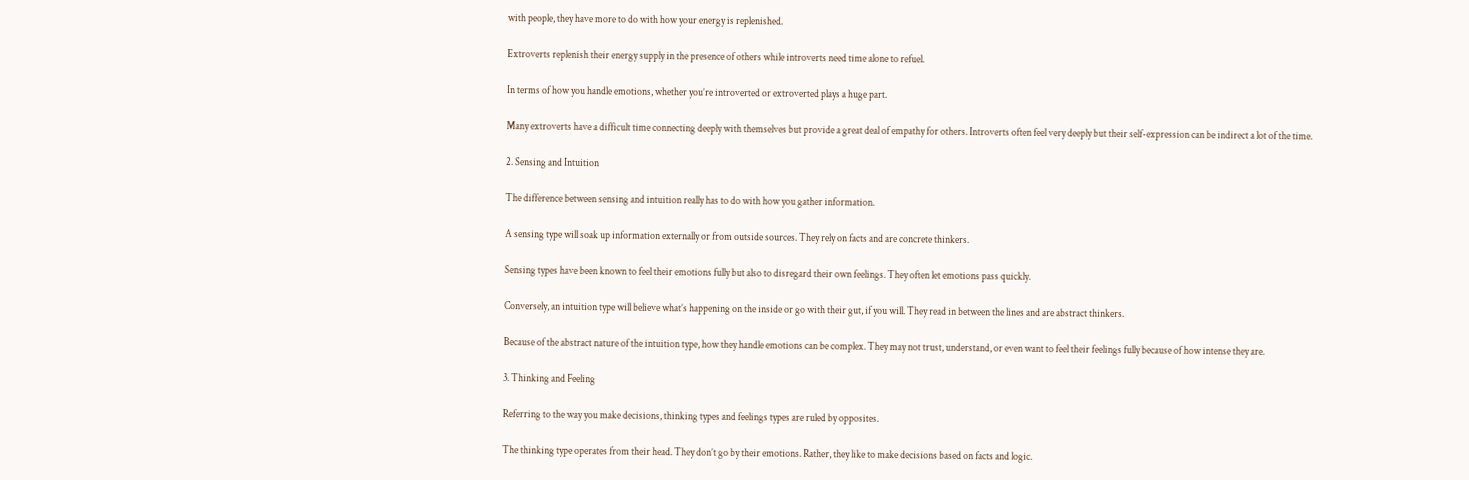with people, they have more to do with how your energy is replenished.

Extroverts replenish their energy supply in the presence of others while introverts need time alone to refuel.

In terms of how you handle emotions, whether you’re introverted or extroverted plays a huge part.

Many extroverts have a difficult time connecting deeply with themselves but provide a great deal of empathy for others. Introverts often feel very deeply but their self-expression can be indirect a lot of the time.

2. Sensing and Intuition

The difference between sensing and intuition really has to do with how you gather information.

A sensing type will soak up information externally or from outside sources. They rely on facts and are concrete thinkers.

Sensing types have been known to feel their emotions fully but also to disregard their own feelings. They often let emotions pass quickly.

Conversely, an intuition type will believe what’s happening on the inside or go with their gut, if you will. They read in between the lines and are abstract thinkers.

Because of the abstract nature of the intuition type, how they handle emotions can be complex. They may not trust, understand, or even want to feel their feelings fully because of how intense they are.

3. Thinking and Feeling

Referring to the way you make decisions, thinking types and feelings types are ruled by opposites.

The thinking type operates from their head. They don’t go by their emotions. Rather, they like to make decisions based on facts and logic.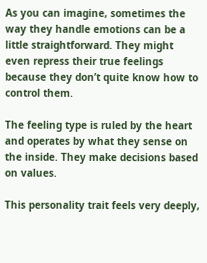As you can imagine, sometimes the way they handle emotions can be a little straightforward. They might even repress their true feelings because they don’t quite know how to control them.

The feeling type is ruled by the heart and operates by what they sense on the inside. They make decisions based on values.

This personality trait feels very deeply,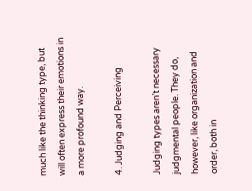much like the thinking type, but will often express their emotions in a more profound way.

4. Judging and Perceiving

Judging types aren’t necessary judgmental people. They do, however, like organization and order, both in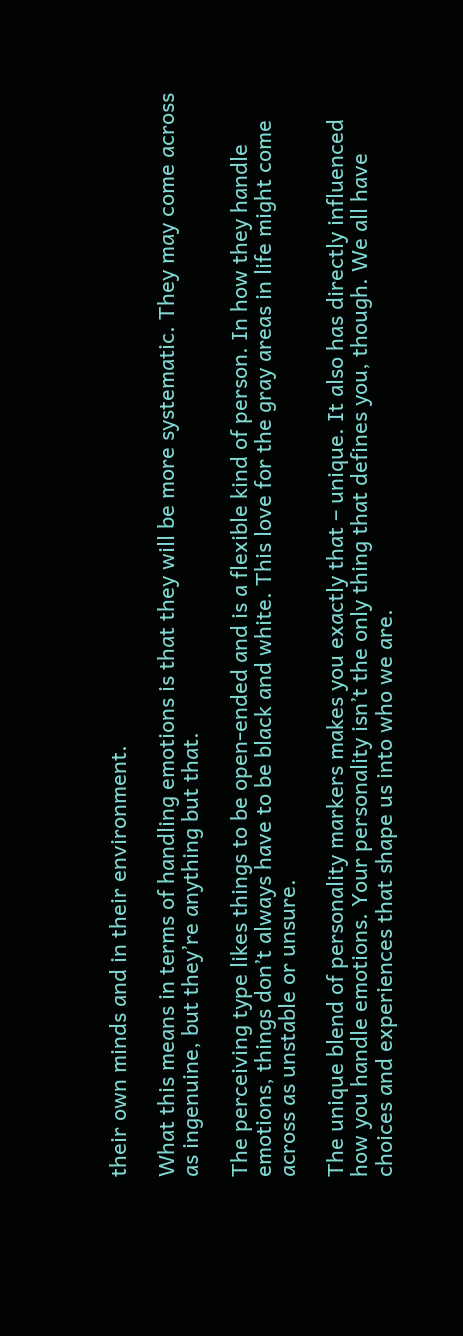their own minds and in their environment.

What this means in terms of handling emotions is that they will be more systematic. They may come across as ingenuine, but they’re anything but that.

The perceiving type likes things to be open-ended and is a flexible kind of person. In how they handle emotions, things don’t always have to be black and white. This love for the gray areas in life might come across as unstable or unsure.

The unique blend of personality markers makes you exactly that – unique. It also has directly influenced how you handle emotions. Your personality isn’t the only thing that defines you, though. We all have choices and experiences that shape us into who we are.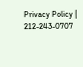Privacy Policy | 212-243-0707